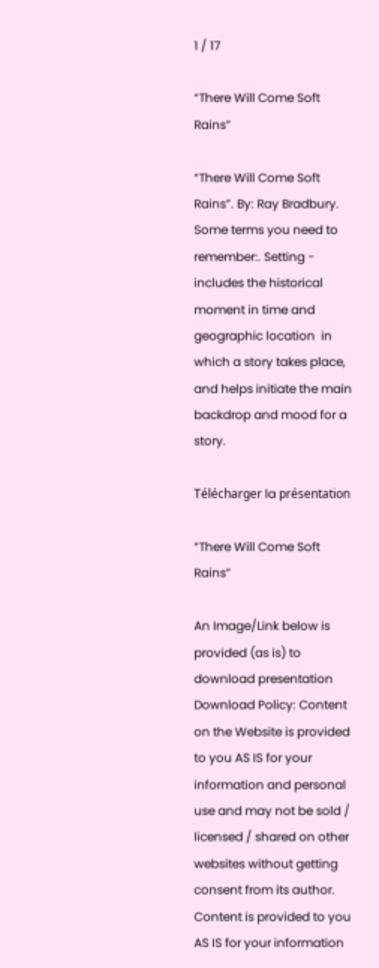1 / 17

“There Will Come Soft Rains”

“There Will Come Soft Rains”. By: Ray Bradbury. Some terms you need to remember:. Setting -  includes the historical moment in time and geographic location  in which a story takes place, and helps initiate the main backdrop and mood for a story.

Télécharger la présentation

“There Will Come Soft Rains”

An Image/Link below is provided (as is) to download presentation Download Policy: Content on the Website is provided to you AS IS for your information and personal use and may not be sold / licensed / shared on other websites without getting consent from its author. Content is provided to you AS IS for your information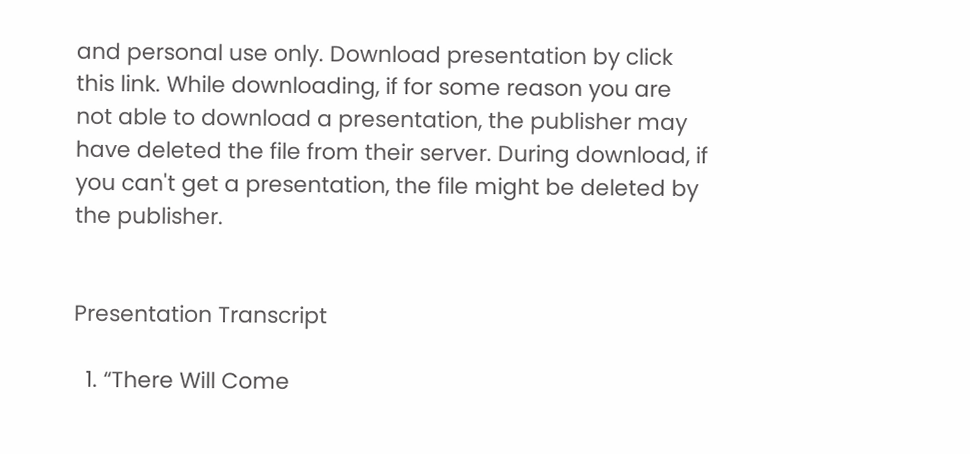and personal use only. Download presentation by click this link. While downloading, if for some reason you are not able to download a presentation, the publisher may have deleted the file from their server. During download, if you can't get a presentation, the file might be deleted by the publisher.


Presentation Transcript

  1. “There Will Come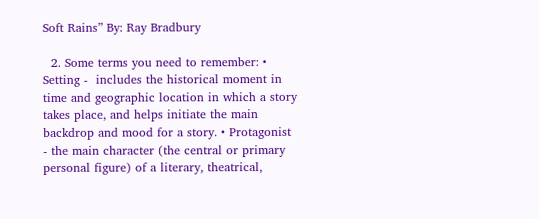Soft Rains” By: Ray Bradbury

  2. Some terms you need to remember: • Setting -  includes the historical moment in time and geographic location in which a story takes place, and helps initiate the main backdrop and mood for a story. • Protagonist - the main character (the central or primary personal figure) of a literary, theatrical,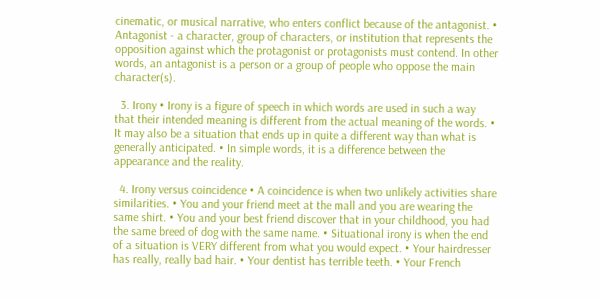cinematic, or musical narrative, who enters conflict because of the antagonist. • Antagonist - a character, group of characters, or institution that represents the opposition against which the protagonist or protagonists must contend. In other words, an antagonist is a person or a group of people who oppose the main character(s).

  3. Irony • Irony is a figure of speech in which words are used in such a way that their intended meaning is different from the actual meaning of the words. • It may also be a situation that ends up in quite a different way than what is generally anticipated. • In simple words, it is a difference between the appearance and the reality.

  4. Irony versus coincidence • A coincidence is when two unlikely activities share similarities. • You and your friend meet at the mall and you are wearing the same shirt. • You and your best friend discover that in your childhood, you had the same breed of dog with the same name. • Situational irony is when the end of a situation is VERY different from what you would expect. • Your hairdresser has really, really bad hair. • Your dentist has terrible teeth. • Your French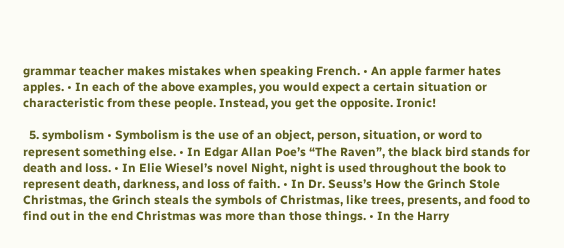grammar teacher makes mistakes when speaking French. • An apple farmer hates apples. • In each of the above examples, you would expect a certain situation or characteristic from these people. Instead, you get the opposite. Ironic!

  5. symbolism • Symbolism is the use of an object, person, situation, or word to represent something else. • In Edgar Allan Poe’s “The Raven”, the black bird stands for death and loss. • In Elie Wiesel’s novel Night, night is used throughout the book to represent death, darkness, and loss of faith. • In Dr. Seuss’s How the Grinch Stole Christmas, the Grinch steals the symbols of Christmas, like trees, presents, and food to find out in the end Christmas was more than those things. • In the Harry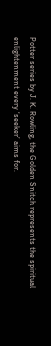Potter series by J. K. Rowling, the Golden Snitch represents the spiritual enlightenment every ‘seeker’ aims for.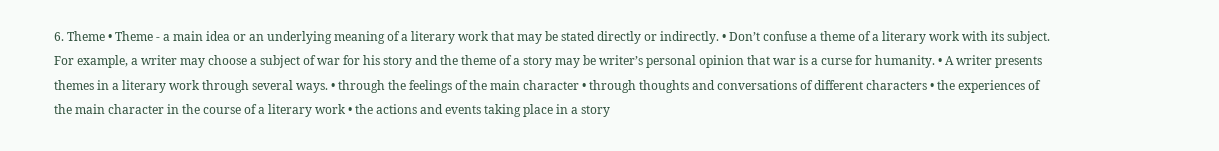6. Theme • Theme - a main idea or an underlying meaning of a literary work that may be stated directly or indirectly. • Don’t confuse a theme of a literary work with its subject. For example, a writer may choose a subject of war for his story and the theme of a story may be writer’s personal opinion that war is a curse for humanity. • A writer presents themes in a literary work through several ways. • through the feelings of the main character • through thoughts and conversations of different characters • the experiences of the main character in the course of a literary work • the actions and events taking place in a story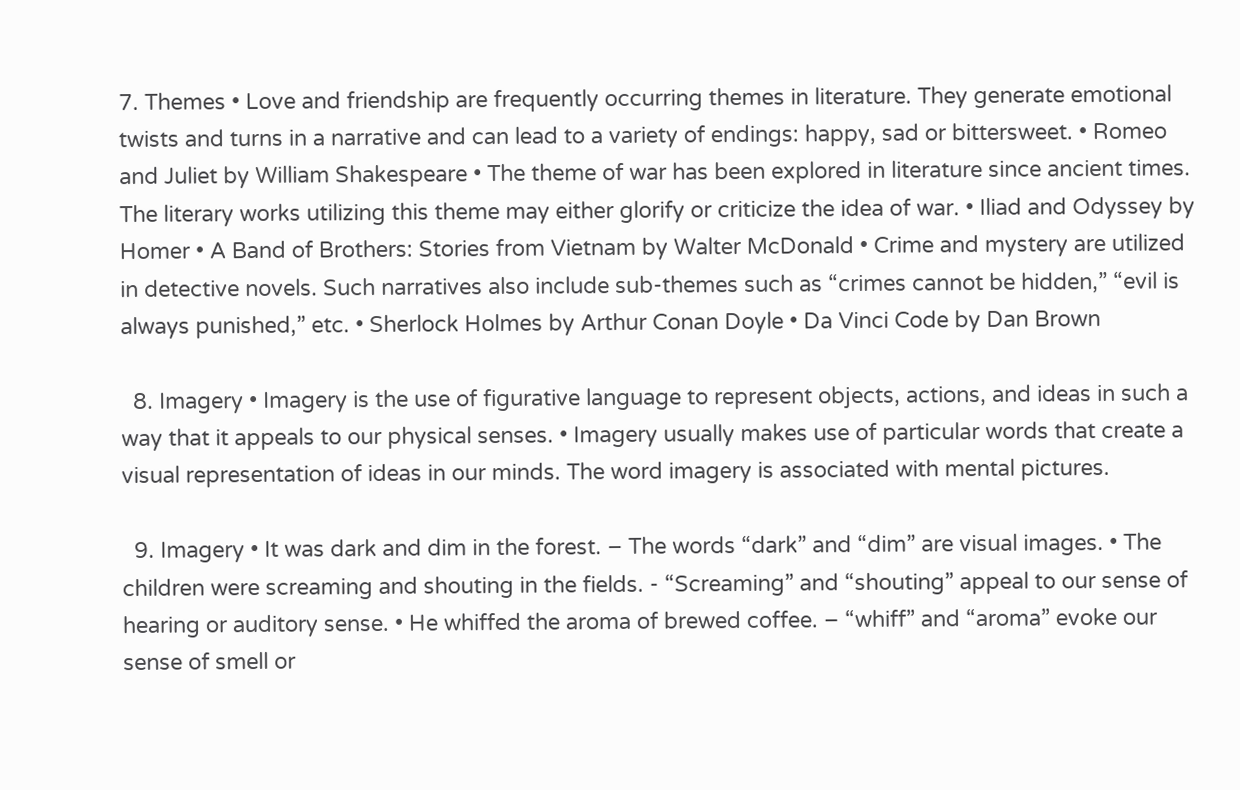7. Themes • Love and friendship are frequently occurring themes in literature. They generate emotional twists and turns in a narrative and can lead to a variety of endings: happy, sad or bittersweet. • Romeo and Juliet by William Shakespeare • The theme of war has been explored in literature since ancient times. The literary works utilizing this theme may either glorify or criticize the idea of war. • Iliad and Odyssey by Homer • A Band of Brothers: Stories from Vietnam by Walter McDonald • Crime and mystery are utilized in detective novels. Such narratives also include sub-themes such as “crimes cannot be hidden,” “evil is always punished,” etc. • Sherlock Holmes by Arthur Conan Doyle • Da Vinci Code by Dan Brown

  8. Imagery • Imagery is the use of figurative language to represent objects, actions, and ideas in such a way that it appeals to our physical senses. • Imagery usually makes use of particular words that create a visual representation of ideas in our minds. The word imagery is associated with mental pictures.

  9. Imagery • It was dark and dim in the forest. – The words “dark” and “dim” are visual images. • The children were screaming and shouting in the fields. - “Screaming” and “shouting” appeal to our sense of hearing or auditory sense. • He whiffed the aroma of brewed coffee. – “whiff” and “aroma” evoke our sense of smell or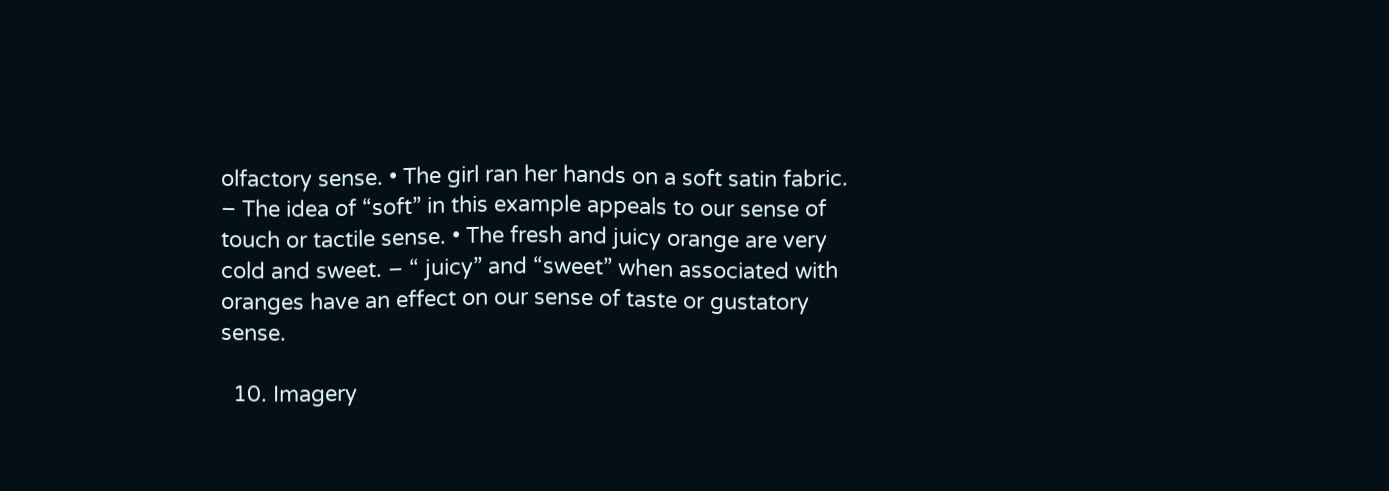olfactory sense. • The girl ran her hands on a soft satin fabric. – The idea of “soft” in this example appeals to our sense of touch or tactile sense. • The fresh and juicy orange are very cold and sweet. – “ juicy” and “sweet” when associated with oranges have an effect on our sense of taste or gustatory sense.

  10. Imagery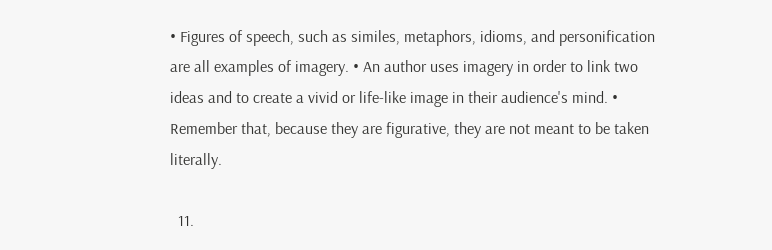• Figures of speech, such as similes, metaphors, idioms, and personification are all examples of imagery. • An author uses imagery in order to link two ideas and to create a vivid or life-like image in their audience's mind. • Remember that, because they are figurative, they are not meant to be taken literally.

  11.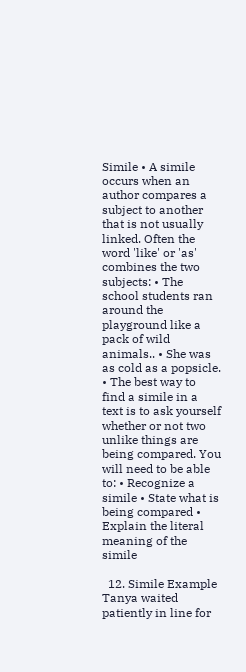Simile • A simile occurs when an author compares a subject to another that is not usually linked. Often the word 'like' or 'as' combines the two subjects: • The school students ran around the playground like a pack of wild animals.. • She was as cold as a popsicle. • The best way to find a simile in a text is to ask yourself whether or not two unlike things are being compared. You will need to be able to: • Recognize a simile • State what is being compared • Explain the literal meaning of the simile

  12. Simile Example Tanya waited patiently in line for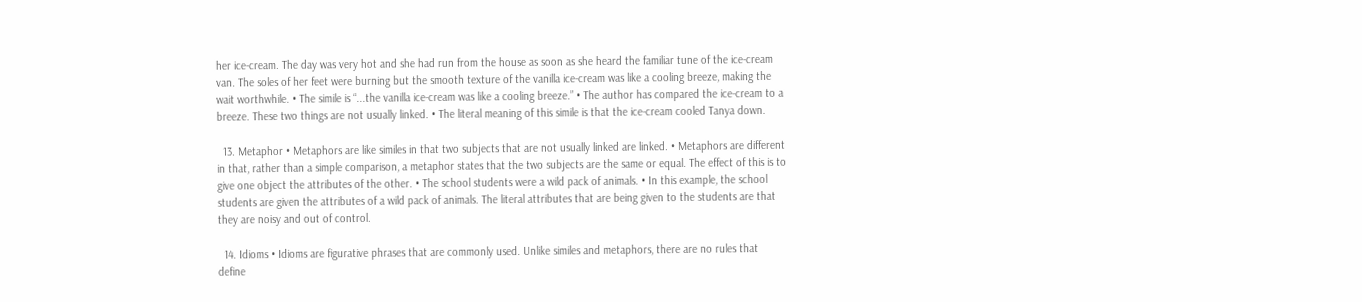her ice-cream. The day was very hot and she had run from the house as soon as she heard the familiar tune of the ice-cream van. The soles of her feet were burning but the smooth texture of the vanilla ice-cream was like a cooling breeze, making the wait worthwhile. • The simile is “...the vanilla ice-cream was like a cooling breeze.” • The author has compared the ice-cream to a breeze. These two things are not usually linked. • The literal meaning of this simile is that the ice-cream cooled Tanya down.

  13. Metaphor • Metaphors are like similes in that two subjects that are not usually linked are linked. • Metaphors are different in that, rather than a simple comparison, a metaphor states that the two subjects are the same or equal. The effect of this is to give one object the attributes of the other. • The school students were a wild pack of animals. • In this example, the school students are given the attributes of a wild pack of animals. The literal attributes that are being given to the students are that they are noisy and out of control.

  14. Idioms • Idioms are figurative phrases that are commonly used. Unlike similes and metaphors, there are no rules that define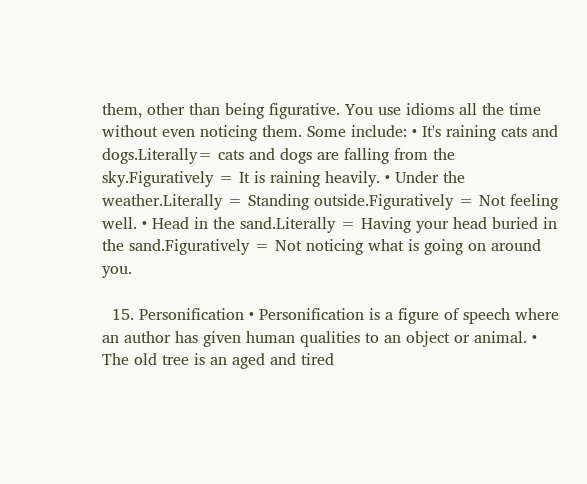them, other than being figurative. You use idioms all the time without even noticing them. Some include: • It's raining cats and dogs.Literally= cats and dogs are falling from the sky.Figuratively = It is raining heavily. • Under the weather.Literally = Standing outside.Figuratively = Not feeling well. • Head in the sand.Literally = Having your head buried in the sand.Figuratively = Not noticing what is going on around you.

  15. Personification • Personification is a figure of speech where an author has given human qualities to an object or animal. • The old tree is an aged and tired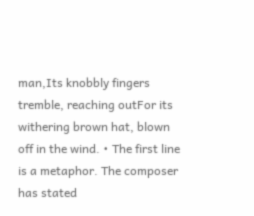man,Its knobbly fingers tremble, reaching outFor its withering brown hat, blown off in the wind. • The first line is a metaphor. The composer has stated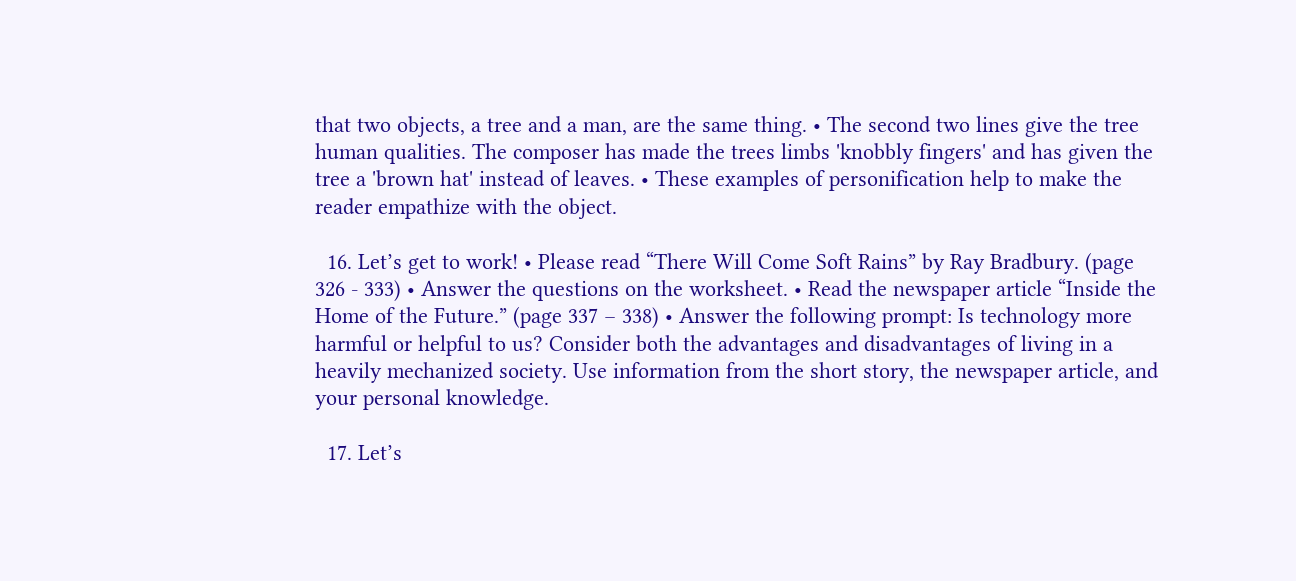that two objects, a tree and a man, are the same thing. • The second two lines give the tree human qualities. The composer has made the trees limbs 'knobbly fingers' and has given the tree a 'brown hat' instead of leaves. • These examples of personification help to make the reader empathize with the object.

  16. Let’s get to work! • Please read “There Will Come Soft Rains” by Ray Bradbury. (page 326 - 333) • Answer the questions on the worksheet. • Read the newspaper article “Inside the Home of the Future.” (page 337 – 338) • Answer the following prompt: Is technology more harmful or helpful to us? Consider both the advantages and disadvantages of living in a heavily mechanized society. Use information from the short story, the newspaper article, and your personal knowledge.

  17. Let’s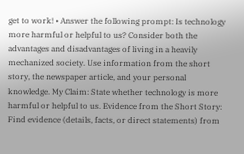get to work! • Answer the following prompt: Is technology more harmful or helpful to us? Consider both the advantages and disadvantages of living in a heavily mechanized society. Use information from the short story, the newspaper article, and your personal knowledge. My Claim: State whether technology is more harmful or helpful to us. Evidence from the Short Story: Find evidence (details, facts, or direct statements) from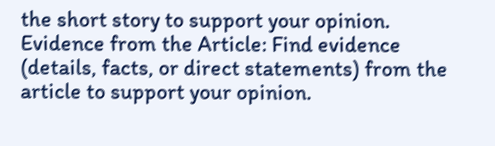the short story to support your opinion. Evidence from the Article: Find evidence (details, facts, or direct statements) from the article to support your opinion.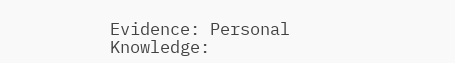Evidence: Personal Knowledge: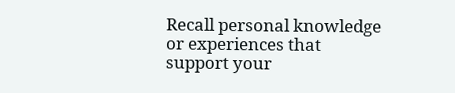Recall personal knowledge or experiences that support your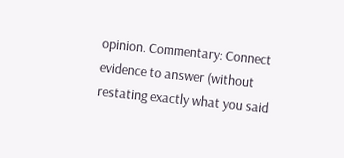opinion. Commentary: Connect evidence to answer (without restating exactly what you said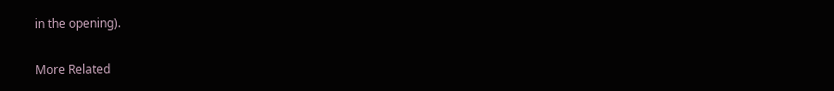in the opening).

More Related